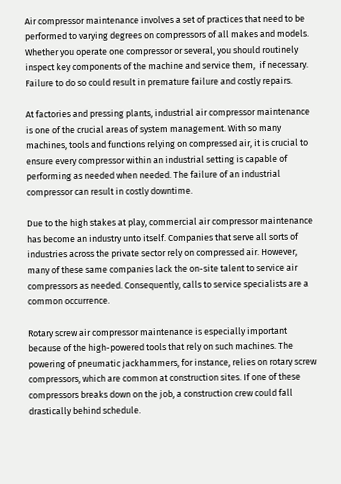Air compressor maintenance involves a set of practices that need to be performed to varying degrees on compressors of all makes and models. Whether you operate one compressor or several, you should routinely inspect key components of the machine and service them,  if necessary. Failure to do so could result in premature failure and costly repairs.

At factories and pressing plants, industrial air compressor maintenance is one of the crucial areas of system management. With so many machines, tools and functions relying on compressed air, it is crucial to ensure every compressor within an industrial setting is capable of performing as needed when needed. The failure of an industrial compressor can result in costly downtime.

Due to the high stakes at play, commercial air compressor maintenance has become an industry unto itself. Companies that serve all sorts of industries across the private sector rely on compressed air. However, many of these same companies lack the on-site talent to service air compressors as needed. Consequently, calls to service specialists are a common occurrence.

Rotary screw air compressor maintenance is especially important because of the high-powered tools that rely on such machines. The powering of pneumatic jackhammers, for instance, relies on rotary screw compressors, which are common at construction sites. If one of these compressors breaks down on the job, a construction crew could fall drastically behind schedule.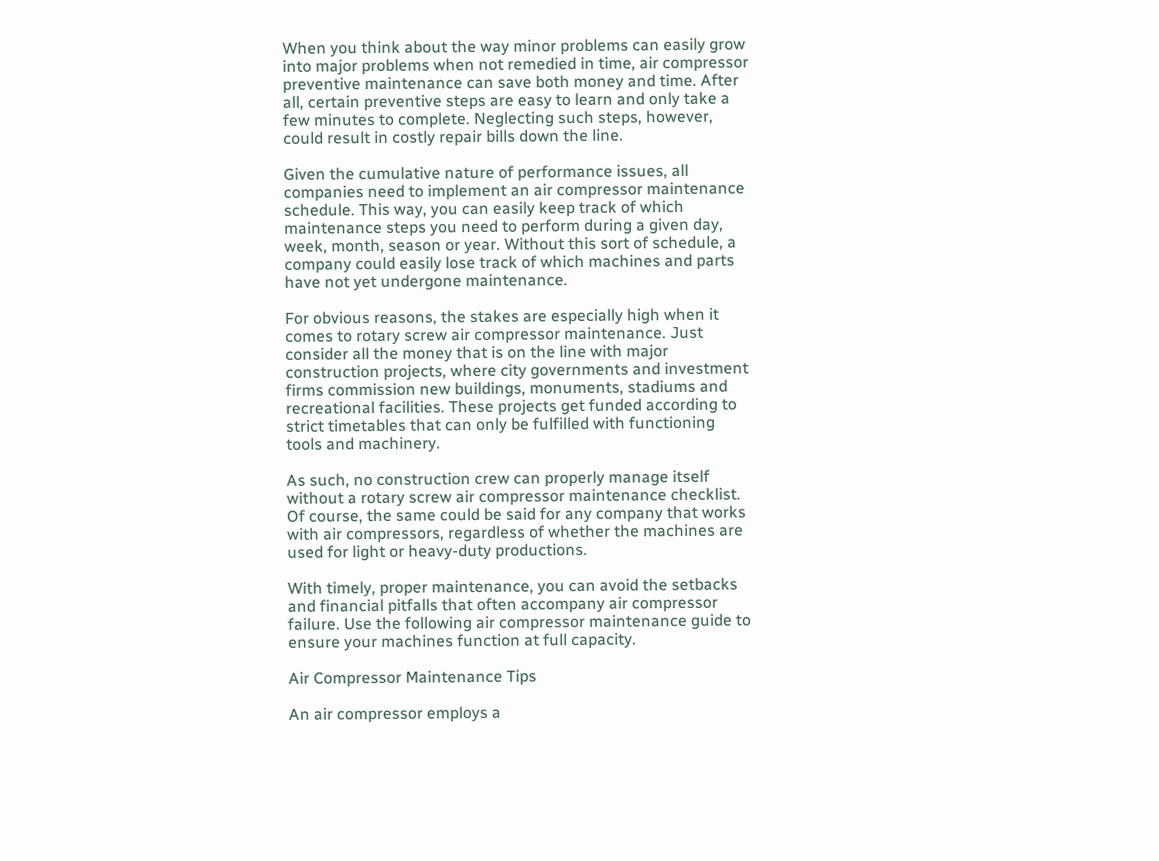When you think about the way minor problems can easily grow into major problems when not remedied in time, air compressor preventive maintenance can save both money and time. After all, certain preventive steps are easy to learn and only take a few minutes to complete. Neglecting such steps, however, could result in costly repair bills down the line.

Given the cumulative nature of performance issues, all companies need to implement an air compressor maintenance schedule. This way, you can easily keep track of which maintenance steps you need to perform during a given day, week, month, season or year. Without this sort of schedule, a company could easily lose track of which machines and parts have not yet undergone maintenance.

For obvious reasons, the stakes are especially high when it comes to rotary screw air compressor maintenance. Just consider all the money that is on the line with major construction projects, where city governments and investment firms commission new buildings, monuments, stadiums and recreational facilities. These projects get funded according to strict timetables that can only be fulfilled with functioning tools and machinery.

As such, no construction crew can properly manage itself without a rotary screw air compressor maintenance checklist. Of course, the same could be said for any company that works with air compressors, regardless of whether the machines are used for light or heavy-duty productions.

With timely, proper maintenance, you can avoid the setbacks and financial pitfalls that often accompany air compressor failure. Use the following air compressor maintenance guide to ensure your machines function at full capacity.

Air Compressor Maintenance Tips

An air compressor employs a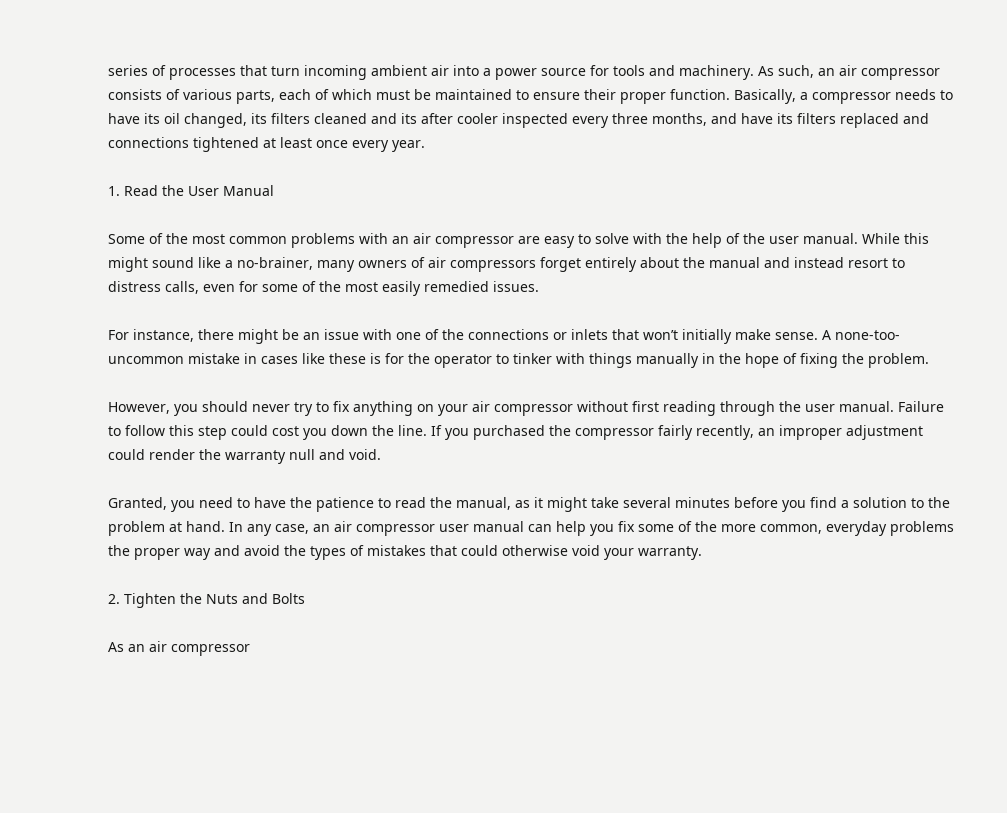series of processes that turn incoming ambient air into a power source for tools and machinery. As such, an air compressor consists of various parts, each of which must be maintained to ensure their proper function. Basically, a compressor needs to have its oil changed, its filters cleaned and its after cooler inspected every three months, and have its filters replaced and connections tightened at least once every year.

1. Read the User Manual

Some of the most common problems with an air compressor are easy to solve with the help of the user manual. While this might sound like a no-brainer, many owners of air compressors forget entirely about the manual and instead resort to distress calls, even for some of the most easily remedied issues.

For instance, there might be an issue with one of the connections or inlets that won’t initially make sense. A none-too-uncommon mistake in cases like these is for the operator to tinker with things manually in the hope of fixing the problem.

However, you should never try to fix anything on your air compressor without first reading through the user manual. Failure to follow this step could cost you down the line. If you purchased the compressor fairly recently, an improper adjustment could render the warranty null and void.

Granted, you need to have the patience to read the manual, as it might take several minutes before you find a solution to the problem at hand. In any case, an air compressor user manual can help you fix some of the more common, everyday problems the proper way and avoid the types of mistakes that could otherwise void your warranty.

2. Tighten the Nuts and Bolts

As an air compressor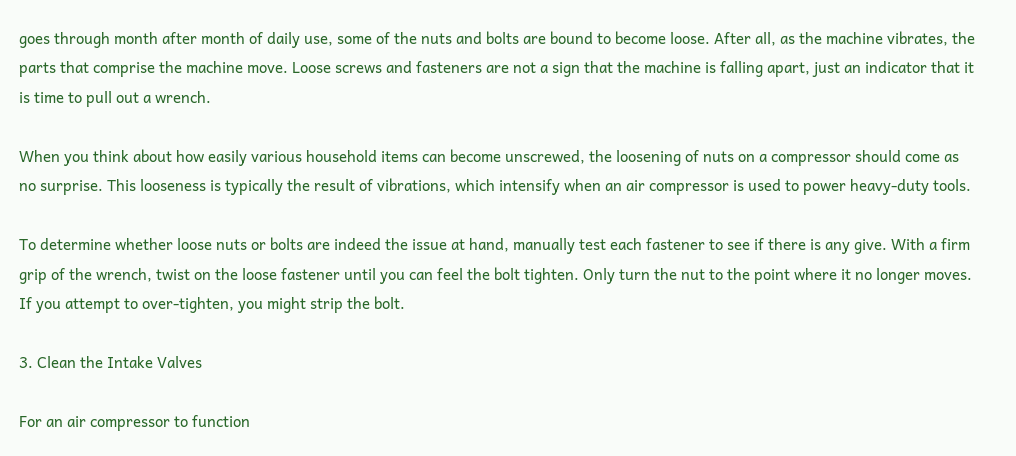goes through month after month of daily use, some of the nuts and bolts are bound to become loose. After all, as the machine vibrates, the parts that comprise the machine move. Loose screws and fasteners are not a sign that the machine is falling apart, just an indicator that it is time to pull out a wrench.

When you think about how easily various household items can become unscrewed, the loosening of nuts on a compressor should come as no surprise. This looseness is typically the result of vibrations, which intensify when an air compressor is used to power heavy-duty tools.

To determine whether loose nuts or bolts are indeed the issue at hand, manually test each fastener to see if there is any give. With a firm grip of the wrench, twist on the loose fastener until you can feel the bolt tighten. Only turn the nut to the point where it no longer moves. If you attempt to over-tighten, you might strip the bolt.

3. Clean the Intake Valves

For an air compressor to function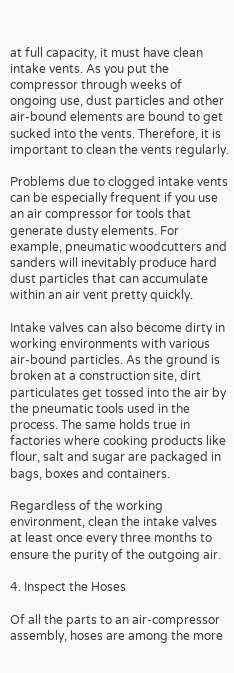at full capacity, it must have clean intake vents. As you put the compressor through weeks of ongoing use, dust particles and other air-bound elements are bound to get sucked into the vents. Therefore, it is important to clean the vents regularly.

Problems due to clogged intake vents can be especially frequent if you use an air compressor for tools that generate dusty elements. For example, pneumatic woodcutters and sanders will inevitably produce hard dust particles that can accumulate within an air vent pretty quickly.

Intake valves can also become dirty in working environments with various air-bound particles. As the ground is broken at a construction site, dirt particulates get tossed into the air by the pneumatic tools used in the process. The same holds true in factories where cooking products like flour, salt and sugar are packaged in bags, boxes and containers.

Regardless of the working environment, clean the intake valves at least once every three months to ensure the purity of the outgoing air.

4. Inspect the Hoses

Of all the parts to an air-compressor assembly, hoses are among the more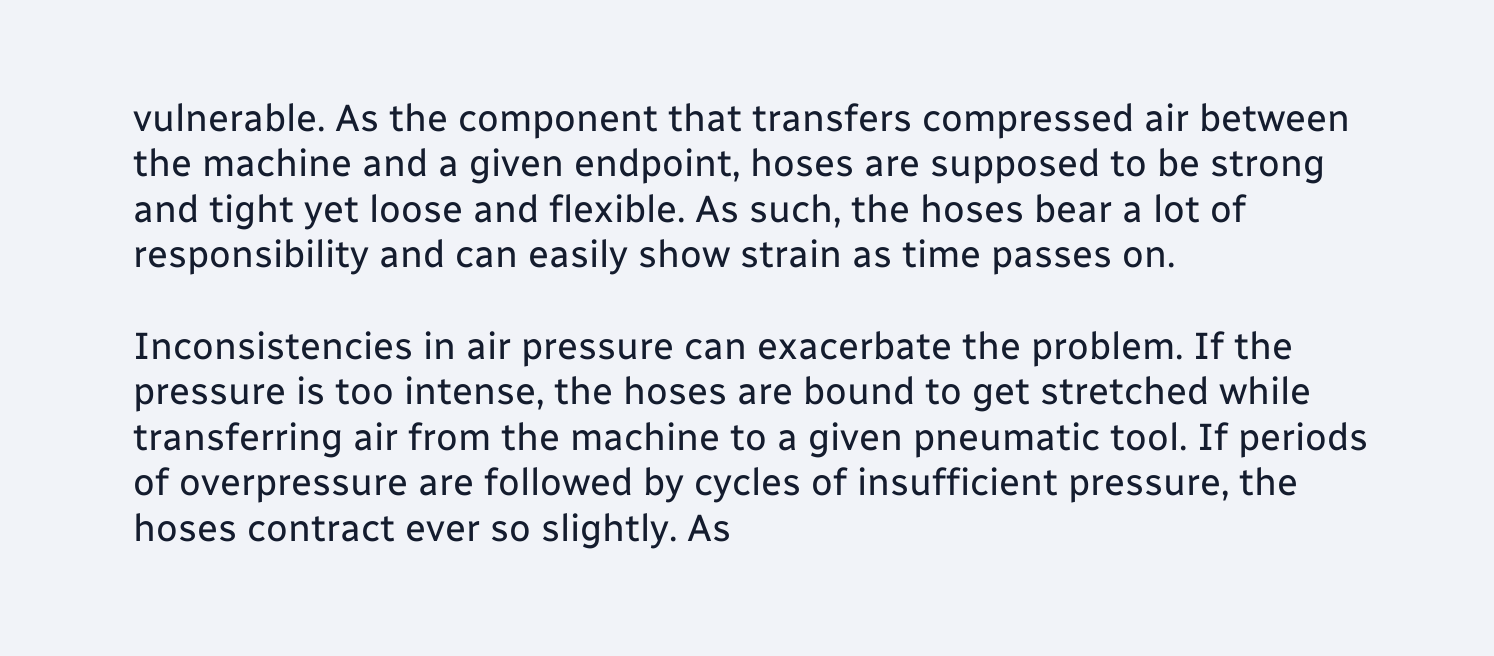vulnerable. As the component that transfers compressed air between the machine and a given endpoint, hoses are supposed to be strong and tight yet loose and flexible. As such, the hoses bear a lot of responsibility and can easily show strain as time passes on.

Inconsistencies in air pressure can exacerbate the problem. If the pressure is too intense, the hoses are bound to get stretched while transferring air from the machine to a given pneumatic tool. If periods of overpressure are followed by cycles of insufficient pressure, the hoses contract ever so slightly. As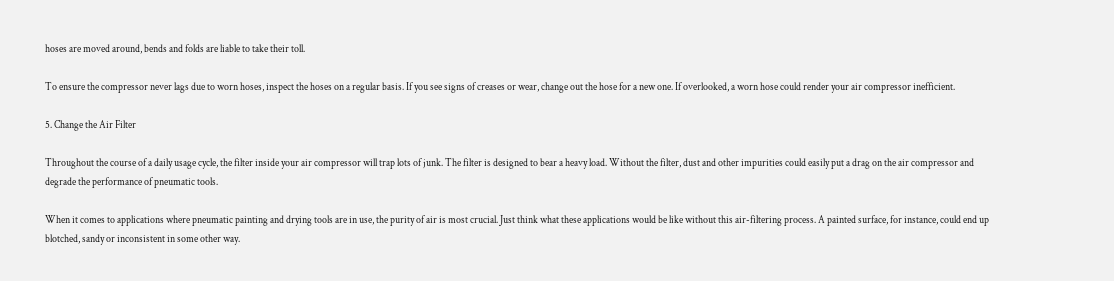hoses are moved around, bends and folds are liable to take their toll.

To ensure the compressor never lags due to worn hoses, inspect the hoses on a regular basis. If you see signs of creases or wear, change out the hose for a new one. If overlooked, a worn hose could render your air compressor inefficient.

5. Change the Air Filter

Throughout the course of a daily usage cycle, the filter inside your air compressor will trap lots of junk. The filter is designed to bear a heavy load. Without the filter, dust and other impurities could easily put a drag on the air compressor and degrade the performance of pneumatic tools.

When it comes to applications where pneumatic painting and drying tools are in use, the purity of air is most crucial. Just think what these applications would be like without this air-filtering process. A painted surface, for instance, could end up blotched, sandy or inconsistent in some other way.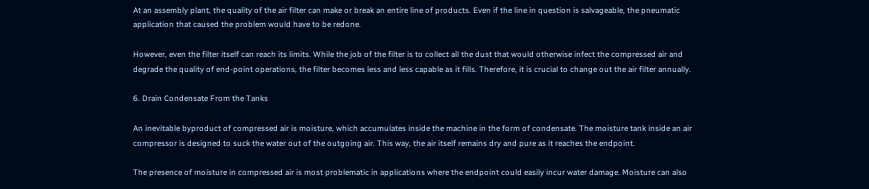At an assembly plant, the quality of the air filter can make or break an entire line of products. Even if the line in question is salvageable, the pneumatic application that caused the problem would have to be redone.

However, even the filter itself can reach its limits. While the job of the filter is to collect all the dust that would otherwise infect the compressed air and degrade the quality of end-point operations, the filter becomes less and less capable as it fills. Therefore, it is crucial to change out the air filter annually.

6. Drain Condensate From the Tanks

An inevitable byproduct of compressed air is moisture, which accumulates inside the machine in the form of condensate. The moisture tank inside an air compressor is designed to suck the water out of the outgoing air. This way, the air itself remains dry and pure as it reaches the endpoint.

The presence of moisture in compressed air is most problematic in applications where the endpoint could easily incur water damage. Moisture can also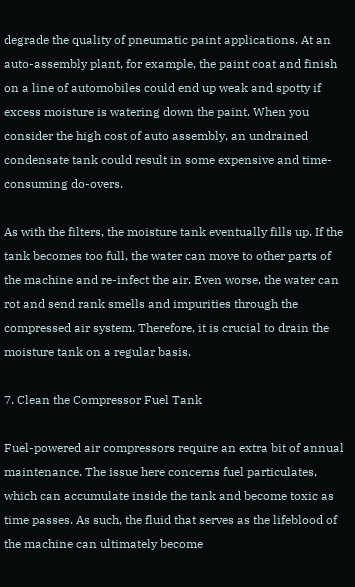degrade the quality of pneumatic paint applications. At an auto-assembly plant, for example, the paint coat and finish on a line of automobiles could end up weak and spotty if excess moisture is watering down the paint. When you consider the high cost of auto assembly, an undrained condensate tank could result in some expensive and time-consuming do-overs.

As with the filters, the moisture tank eventually fills up. If the tank becomes too full, the water can move to other parts of the machine and re-infect the air. Even worse, the water can rot and send rank smells and impurities through the compressed air system. Therefore, it is crucial to drain the moisture tank on a regular basis.

7. Clean the Compressor Fuel Tank

Fuel-powered air compressors require an extra bit of annual maintenance. The issue here concerns fuel particulates, which can accumulate inside the tank and become toxic as time passes. As such, the fluid that serves as the lifeblood of the machine can ultimately become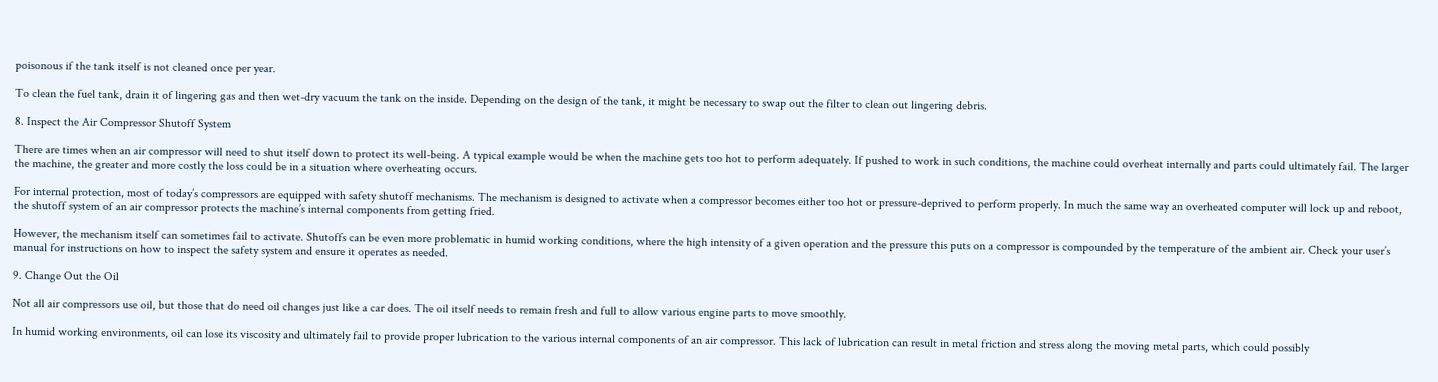poisonous if the tank itself is not cleaned once per year.

To clean the fuel tank, drain it of lingering gas and then wet-dry vacuum the tank on the inside. Depending on the design of the tank, it might be necessary to swap out the filter to clean out lingering debris.

8. Inspect the Air Compressor Shutoff System

There are times when an air compressor will need to shut itself down to protect its well-being. A typical example would be when the machine gets too hot to perform adequately. If pushed to work in such conditions, the machine could overheat internally and parts could ultimately fail. The larger the machine, the greater and more costly the loss could be in a situation where overheating occurs.

For internal protection, most of today’s compressors are equipped with safety shutoff mechanisms. The mechanism is designed to activate when a compressor becomes either too hot or pressure-deprived to perform properly. In much the same way an overheated computer will lock up and reboot, the shutoff system of an air compressor protects the machine’s internal components from getting fried.

However, the mechanism itself can sometimes fail to activate. Shutoffs can be even more problematic in humid working conditions, where the high intensity of a given operation and the pressure this puts on a compressor is compounded by the temperature of the ambient air. Check your user’s manual for instructions on how to inspect the safety system and ensure it operates as needed.

9. Change Out the Oil

Not all air compressors use oil, but those that do need oil changes just like a car does. The oil itself needs to remain fresh and full to allow various engine parts to move smoothly.

In humid working environments, oil can lose its viscosity and ultimately fail to provide proper lubrication to the various internal components of an air compressor. This lack of lubrication can result in metal friction and stress along the moving metal parts, which could possibly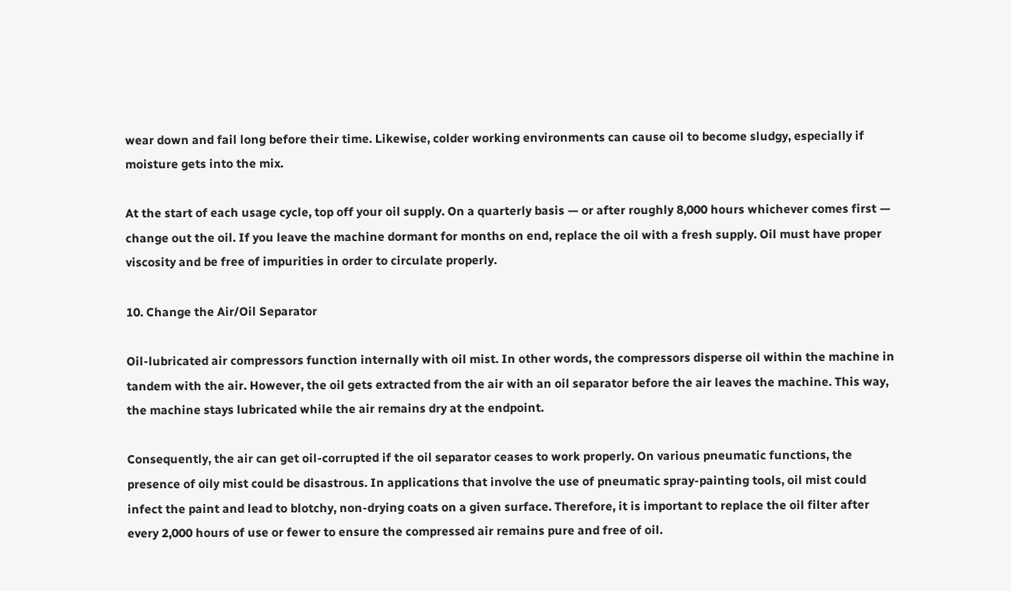wear down and fail long before their time. Likewise, colder working environments can cause oil to become sludgy, especially if moisture gets into the mix.

At the start of each usage cycle, top off your oil supply. On a quarterly basis — or after roughly 8,000 hours whichever comes first — change out the oil. If you leave the machine dormant for months on end, replace the oil with a fresh supply. Oil must have proper viscosity and be free of impurities in order to circulate properly.

10. Change the Air/Oil Separator

Oil-lubricated air compressors function internally with oil mist. In other words, the compressors disperse oil within the machine in tandem with the air. However, the oil gets extracted from the air with an oil separator before the air leaves the machine. This way, the machine stays lubricated while the air remains dry at the endpoint.

Consequently, the air can get oil-corrupted if the oil separator ceases to work properly. On various pneumatic functions, the presence of oily mist could be disastrous. In applications that involve the use of pneumatic spray-painting tools, oil mist could infect the paint and lead to blotchy, non-drying coats on a given surface. Therefore, it is important to replace the oil filter after every 2,000 hours of use or fewer to ensure the compressed air remains pure and free of oil.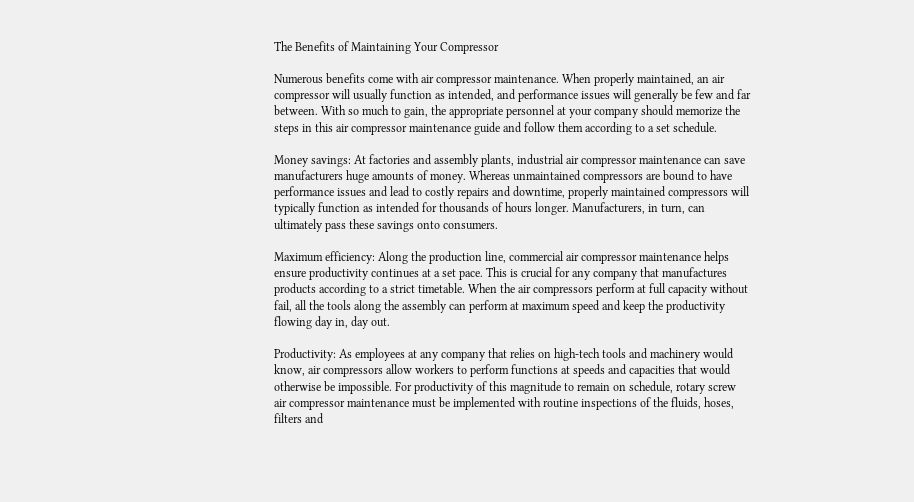The Benefits of Maintaining Your Compressor

Numerous benefits come with air compressor maintenance. When properly maintained, an air compressor will usually function as intended, and performance issues will generally be few and far between. With so much to gain, the appropriate personnel at your company should memorize the steps in this air compressor maintenance guide and follow them according to a set schedule.

Money savings: At factories and assembly plants, industrial air compressor maintenance can save manufacturers huge amounts of money. Whereas unmaintained compressors are bound to have performance issues and lead to costly repairs and downtime, properly maintained compressors will typically function as intended for thousands of hours longer. Manufacturers, in turn, can ultimately pass these savings onto consumers.

Maximum efficiency: Along the production line, commercial air compressor maintenance helps ensure productivity continues at a set pace. This is crucial for any company that manufactures products according to a strict timetable. When the air compressors perform at full capacity without fail, all the tools along the assembly can perform at maximum speed and keep the productivity flowing day in, day out.

Productivity: As employees at any company that relies on high-tech tools and machinery would know, air compressors allow workers to perform functions at speeds and capacities that would otherwise be impossible. For productivity of this magnitude to remain on schedule, rotary screw air compressor maintenance must be implemented with routine inspections of the fluids, hoses, filters and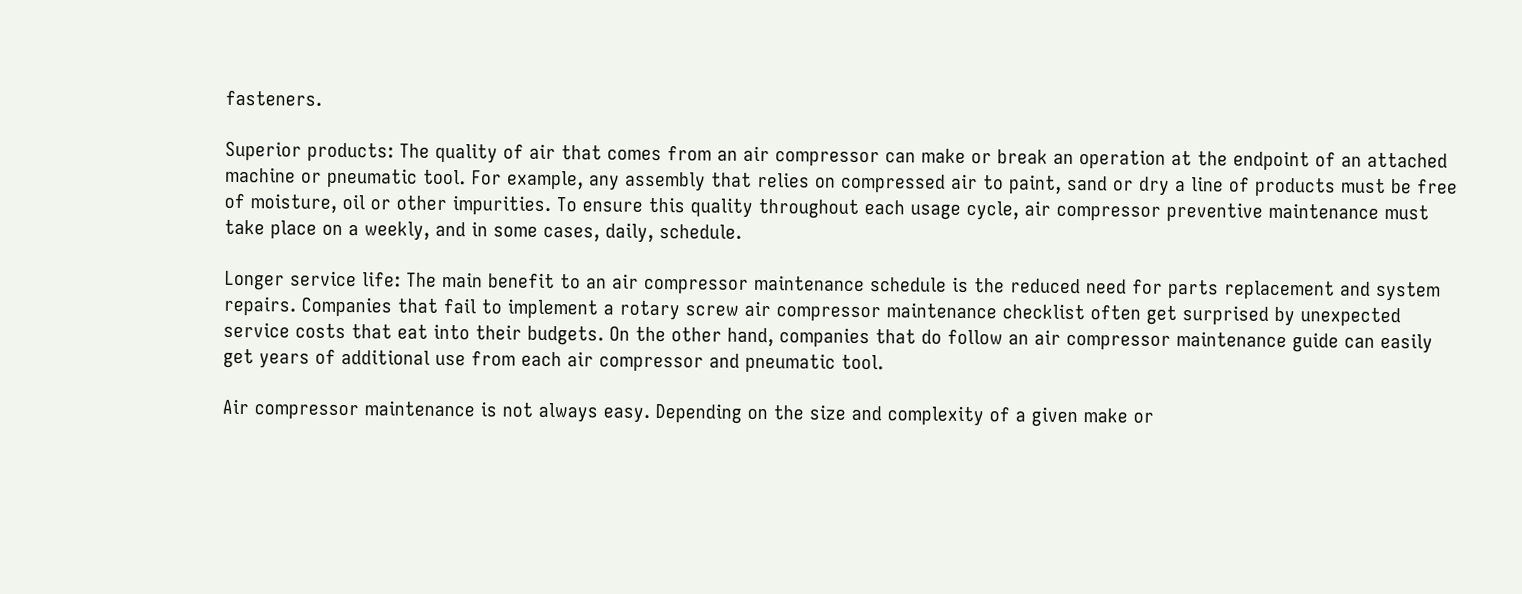fasteners.

Superior products: The quality of air that comes from an air compressor can make or break an operation at the endpoint of an attached machine or pneumatic tool. For example, any assembly that relies on compressed air to paint, sand or dry a line of products must be free of moisture, oil or other impurities. To ensure this quality throughout each usage cycle, air compressor preventive maintenance must take place on a weekly, and in some cases, daily, schedule.

Longer service life: The main benefit to an air compressor maintenance schedule is the reduced need for parts replacement and system repairs. Companies that fail to implement a rotary screw air compressor maintenance checklist often get surprised by unexpected service costs that eat into their budgets. On the other hand, companies that do follow an air compressor maintenance guide can easily get years of additional use from each air compressor and pneumatic tool.

Air compressor maintenance is not always easy. Depending on the size and complexity of a given make or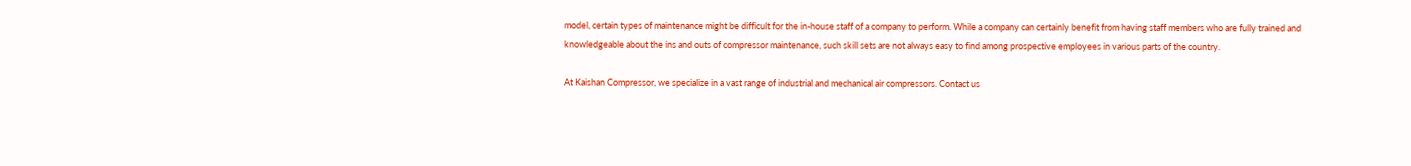model, certain types of maintenance might be difficult for the in-house staff of a company to perform. While a company can certainly benefit from having staff members who are fully trained and knowledgeable about the ins and outs of compressor maintenance, such skill sets are not always easy to find among prospective employees in various parts of the country.

At Kaishan Compressor, we specialize in a vast range of industrial and mechanical air compressors. Contact us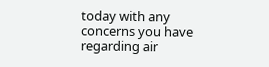today with any concerns you have regarding air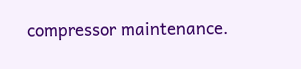compressor maintenance.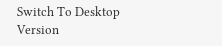Switch To Desktop Version